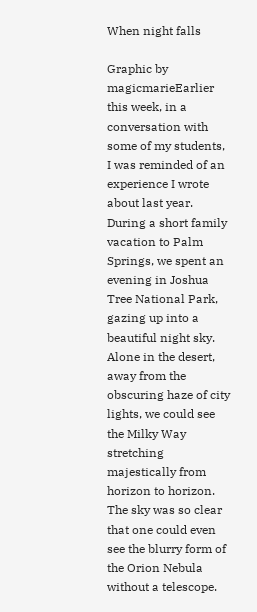When night falls

Graphic by magicmarieEarlier this week, in a conversation with some of my students, I was reminded of an experience I wrote about last year.  During a short family vacation to Palm Springs, we spent an evening in Joshua Tree National Park, gazing up into a beautiful night sky.  Alone in the desert, away from the obscuring haze of city lights, we could see the Milky Way stretching majestically from horizon to horizon.  The sky was so clear that one could even see the blurry form of the Orion Nebula without a telescope.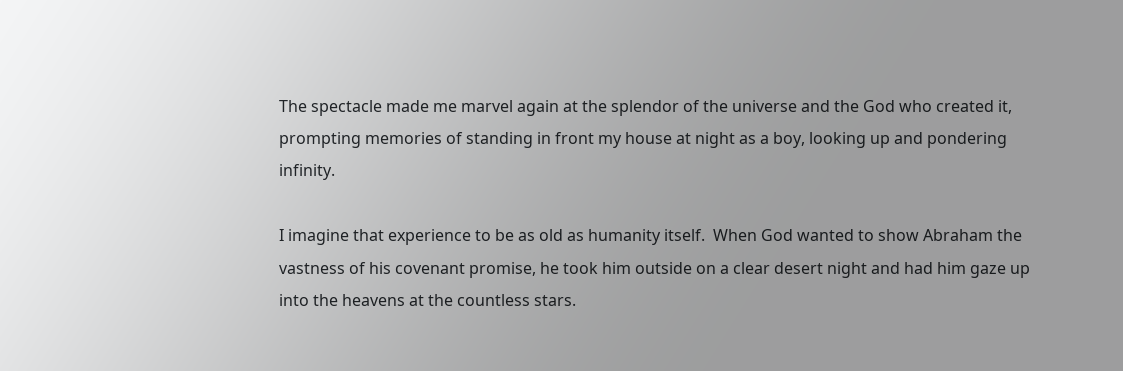The spectacle made me marvel again at the splendor of the universe and the God who created it, prompting memories of standing in front my house at night as a boy, looking up and pondering infinity.

I imagine that experience to be as old as humanity itself.  When God wanted to show Abraham the vastness of his covenant promise, he took him outside on a clear desert night and had him gaze up into the heavens at the countless stars.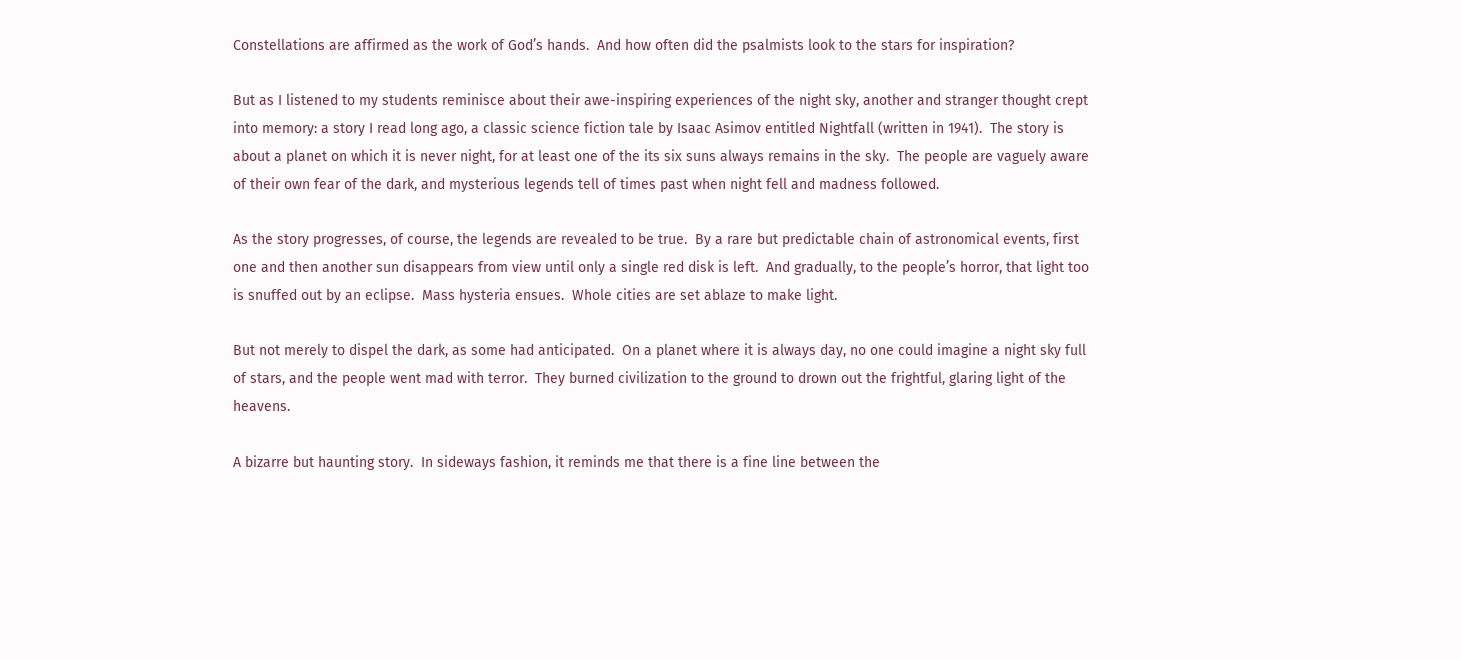Constellations are affirmed as the work of God’s hands.  And how often did the psalmists look to the stars for inspiration?

But as I listened to my students reminisce about their awe-inspiring experiences of the night sky, another and stranger thought crept into memory: a story I read long ago, a classic science fiction tale by Isaac Asimov entitled Nightfall (written in 1941).  The story is about a planet on which it is never night, for at least one of the its six suns always remains in the sky.  The people are vaguely aware of their own fear of the dark, and mysterious legends tell of times past when night fell and madness followed.

As the story progresses, of course, the legends are revealed to be true.  By a rare but predictable chain of astronomical events, first one and then another sun disappears from view until only a single red disk is left.  And gradually, to the people’s horror, that light too is snuffed out by an eclipse.  Mass hysteria ensues.  Whole cities are set ablaze to make light.

But not merely to dispel the dark, as some had anticipated.  On a planet where it is always day, no one could imagine a night sky full of stars, and the people went mad with terror.  They burned civilization to the ground to drown out the frightful, glaring light of the heavens.

A bizarre but haunting story.  In sideways fashion, it reminds me that there is a fine line between the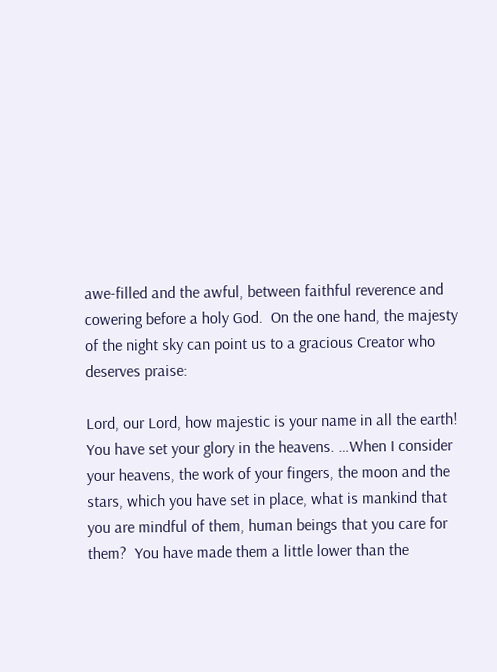awe-filled and the awful, between faithful reverence and cowering before a holy God.  On the one hand, the majesty of the night sky can point us to a gracious Creator who deserves praise:

Lord, our Lord, how majestic is your name in all the earth!  You have set your glory in the heavens. …When I consider your heavens, the work of your fingers, the moon and the stars, which you have set in place, what is mankind that you are mindful of them, human beings that you care for them?  You have made them a little lower than the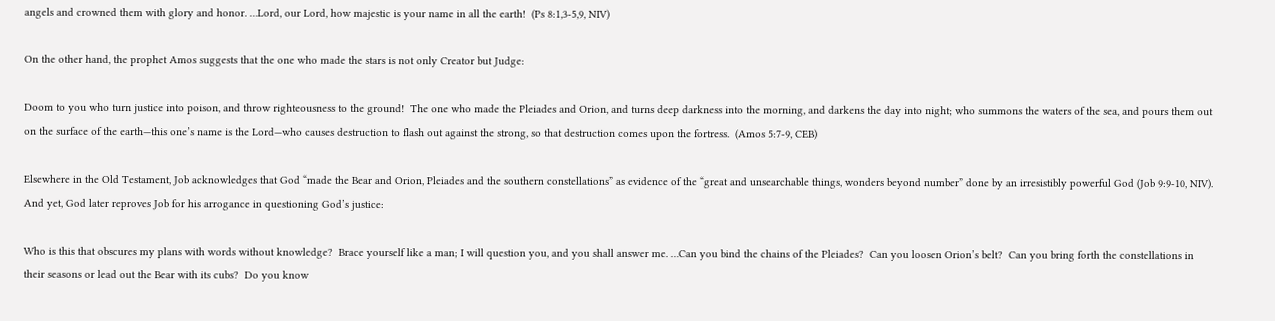angels and crowned them with glory and honor. …Lord, our Lord, how majestic is your name in all the earth!  (Ps 8:1,3-5,9, NIV)

On the other hand, the prophet Amos suggests that the one who made the stars is not only Creator but Judge:

Doom to you who turn justice into poison, and throw righteousness to the ground!  The one who made the Pleiades and Orion, and turns deep darkness into the morning, and darkens the day into night; who summons the waters of the sea, and pours them out on the surface of the earth—this one’s name is the Lord—who causes destruction to flash out against the strong, so that destruction comes upon the fortress.  (Amos 5:7-9, CEB)

Elsewhere in the Old Testament, Job acknowledges that God “made the Bear and Orion, Pleiades and the southern constellations” as evidence of the “great and unsearchable things, wonders beyond number” done by an irresistibly powerful God (Job 9:9-10, NIV).  And yet, God later reproves Job for his arrogance in questioning God’s justice:

Who is this that obscures my plans with words without knowledge?  Brace yourself like a man; I will question you, and you shall answer me. …Can you bind the chains of the Pleiades?  Can you loosen Orion’s belt?  Can you bring forth the constellations in their seasons or lead out the Bear with its cubs?  Do you know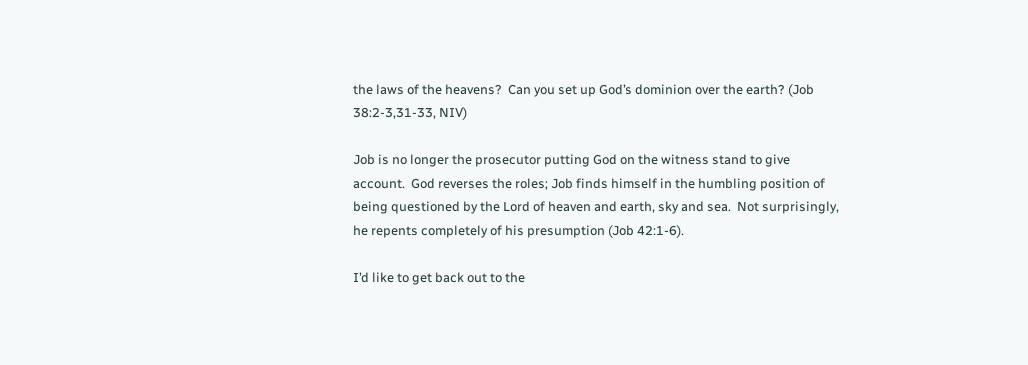the laws of the heavens?  Can you set up God’s dominion over the earth? (Job 38:2-3,31-33, NIV)

Job is no longer the prosecutor putting God on the witness stand to give account.  God reverses the roles; Job finds himself in the humbling position of being questioned by the Lord of heaven and earth, sky and sea.  Not surprisingly, he repents completely of his presumption (Job 42:1-6).

I’d like to get back out to the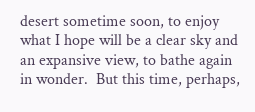desert sometime soon, to enjoy what I hope will be a clear sky and an expansive view, to bathe again in wonder.  But this time, perhaps,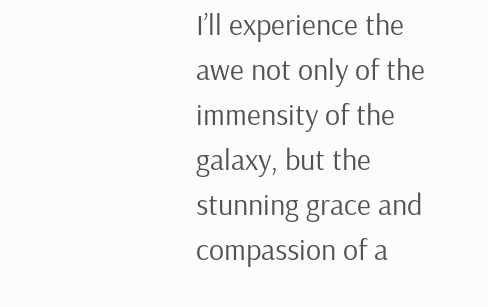I’ll experience the awe not only of the immensity of the galaxy, but the stunning grace and compassion of a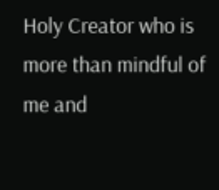Holy Creator who is more than mindful of me and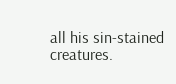all his sin-stained creatures.